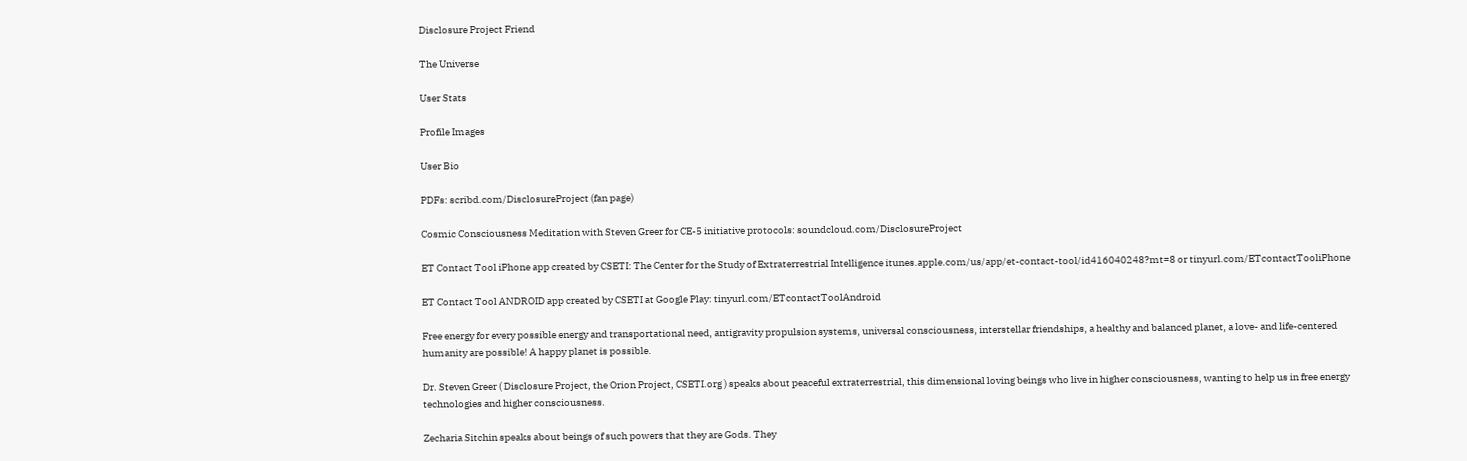Disclosure Project Friend

The Universe

User Stats

Profile Images

User Bio

PDFs: scribd.com/DisclosureProject (fan page)

Cosmic Consciousness Meditation with Steven Greer for CE-5 initiative protocols: soundcloud.com/DisclosureProject

ET Contact Tool iPhone app created by CSETI: The Center for the Study of Extraterrestrial Intelligence itunes.apple.com/us/app/et-contact-tool/id416040248?mt=8 or tinyurl.com/ETcontactTooliPhone

ET Contact Tool ANDROID app created by CSETI at Google Play: tinyurl.com/ETcontactToolAndroid

Free energy for every possible energy and transportational need, antigravity propulsion systems, universal consciousness, interstellar friendships, a healthy and balanced planet, a love- and life-centered humanity are possible! A happy planet is possible.

Dr. Steven Greer ( Disclosure Project, the Orion Project, CSETI.org ) speaks about peaceful extraterrestrial, this dimensional loving beings who live in higher consciousness, wanting to help us in free energy technologies and higher consciousness.

Zecharia Sitchin speaks about beings of such powers that they are Gods. They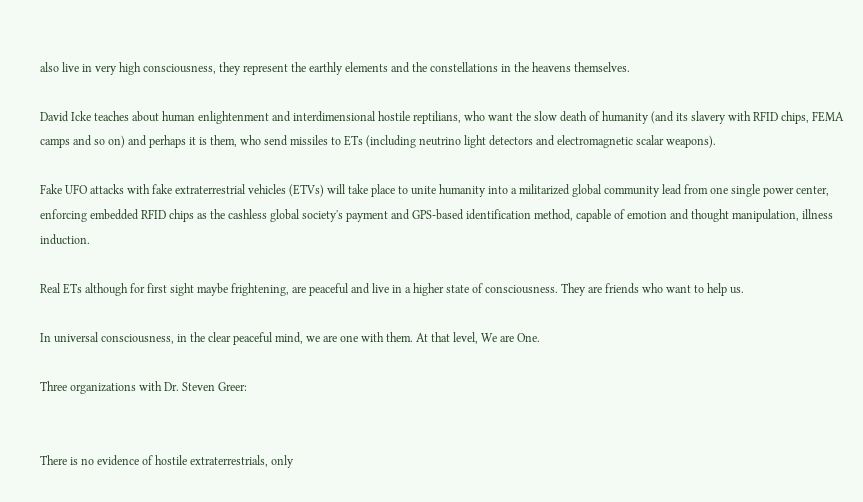also live in very high consciousness, they represent the earthly elements and the constellations in the heavens themselves.

David Icke teaches about human enlightenment and interdimensional hostile reptilians, who want the slow death of humanity (and its slavery with RFID chips, FEMA camps and so on) and perhaps it is them, who send missiles to ETs (including neutrino light detectors and electromagnetic scalar weapons).

Fake UFO attacks with fake extraterrestrial vehicles (ETVs) will take place to unite humanity into a militarized global community lead from one single power center, enforcing embedded RFID chips as the cashless global society's payment and GPS-based identification method, capable of emotion and thought manipulation, illness induction.

Real ETs although for first sight maybe frightening, are peaceful and live in a higher state of consciousness. They are friends who want to help us.

In universal consciousness, in the clear peaceful mind, we are one with them. At that level, We are One.

Three organizations with Dr. Steven Greer:


There is no evidence of hostile extraterrestrials, only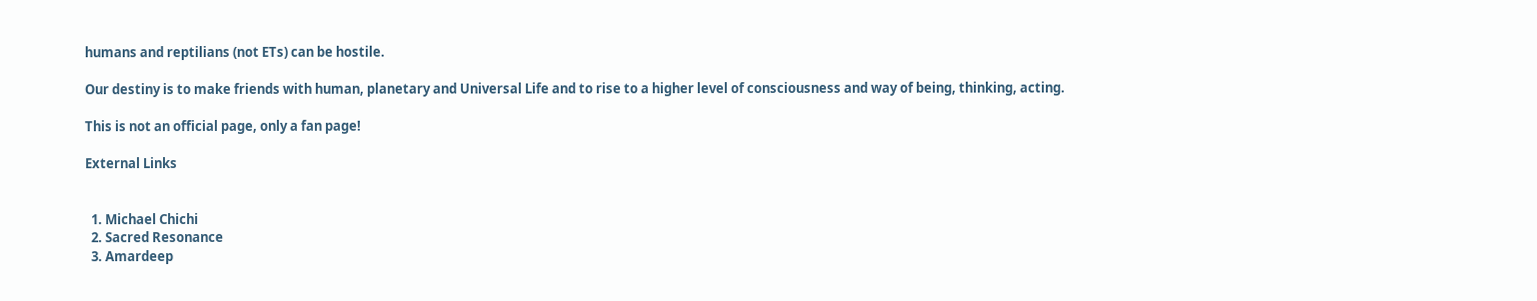humans and reptilians (not ETs) can be hostile.

Our destiny is to make friends with human, planetary and Universal Life and to rise to a higher level of consciousness and way of being, thinking, acting.

This is not an official page, only a fan page!

External Links


  1. Michael Chichi
  2. Sacred Resonance
  3. Amardeep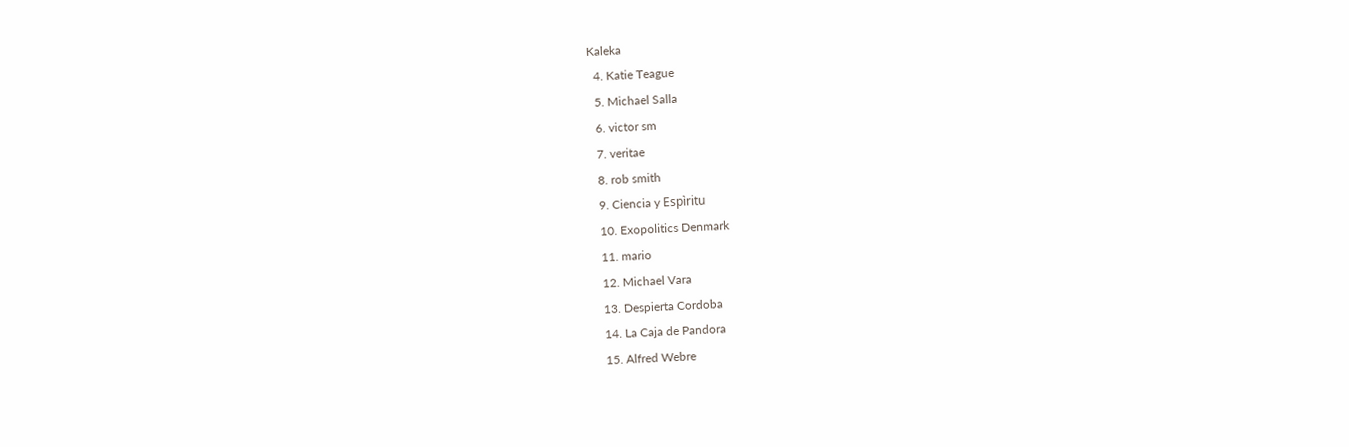Kaleka
  4. Katie Teague
  5. Michael Salla
  6. victor sm
  7. veritae
  8. rob smith
  9. Ciencia y Espìritu
  10. Exopolitics Denmark
  11. mario
  12. Michael Vara
  13. Despierta Cordoba
  14. La Caja de Pandora
  15. Alfred Webre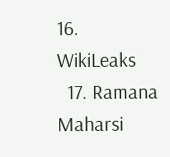16. WikiLeaks
  17. Ramana Maharsi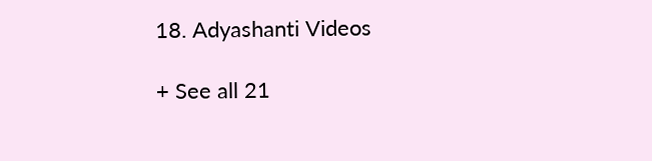18. Adyashanti Videos

+ See all 21